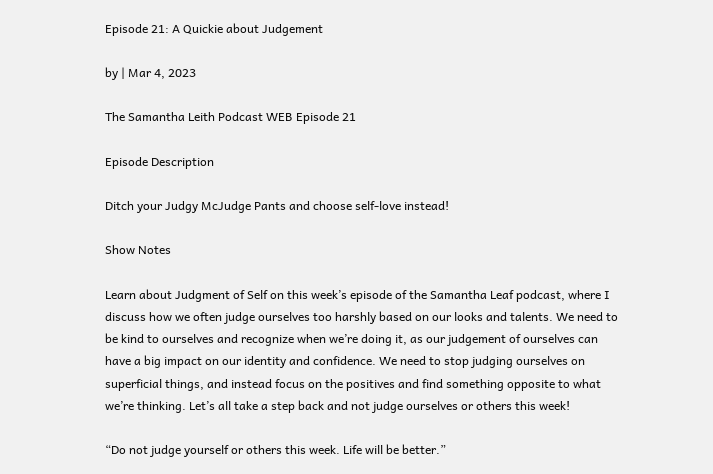Episode 21: A Quickie about Judgement

by | Mar 4, 2023

The Samantha Leith Podcast WEB Episode 21

Episode Description

Ditch your Judgy McJudge Pants and choose self-love instead!

Show Notes

Learn about Judgment of Self on this week’s episode of the Samantha Leaf podcast, where I discuss how we often judge ourselves too harshly based on our looks and talents. We need to be kind to ourselves and recognize when we’re doing it, as our judgement of ourselves can have a big impact on our identity and confidence. We need to stop judging ourselves on superficial things, and instead focus on the positives and find something opposite to what we’re thinking. Let’s all take a step back and not judge ourselves or others this week!

“Do not judge yourself or others this week. Life will be better.”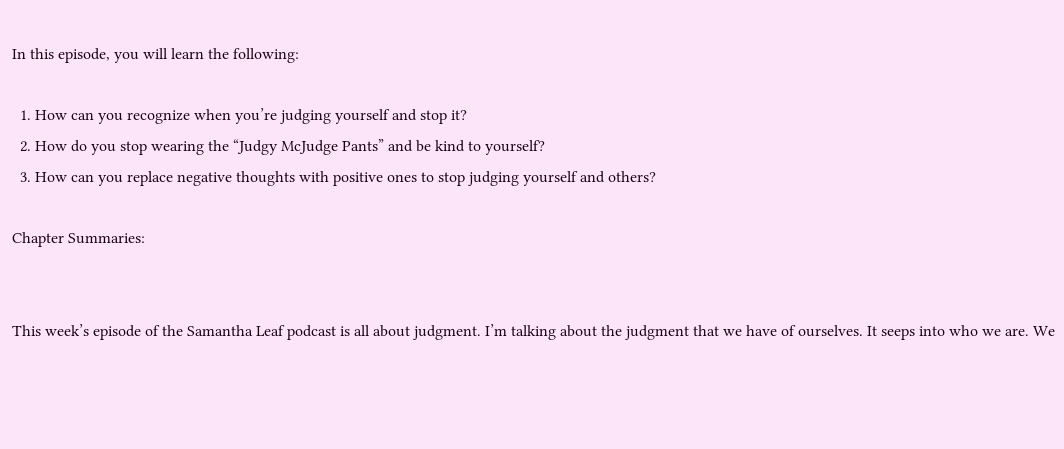In this episode, you will learn the following:

  1. How can you recognize when you’re judging yourself and stop it?
  2. How do you stop wearing the “Judgy McJudge Pants” and be kind to yourself?
  3. How can you replace negative thoughts with positive ones to stop judging yourself and others?

Chapter Summaries:


This week’s episode of the Samantha Leaf podcast is all about judgment. I’m talking about the judgment that we have of ourselves. It seeps into who we are. We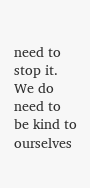need to stop it. We do need to be kind to ourselves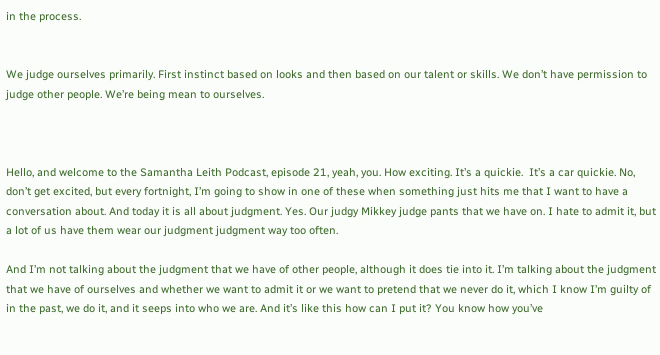in the process.


We judge ourselves primarily. First instinct based on looks and then based on our talent or skills. We don’t have permission to judge other people. We’re being mean to ourselves.



Hello, and welcome to the Samantha Leith Podcast, episode 21, yeah, you. How exciting. It’s a quickie.  It’s a car quickie. No, don’t get excited, but every fortnight, I’m going to show in one of these when something just hits me that I want to have a conversation about. And today it is all about judgment. Yes. Our judgy Mikkey judge pants that we have on. I hate to admit it, but a lot of us have them wear our judgment judgment way too often.

And I’m not talking about the judgment that we have of other people, although it does tie into it. I’m talking about the judgment that we have of ourselves and whether we want to admit it or we want to pretend that we never do it, which I know I’m guilty of in the past, we do it, and it seeps into who we are. And it’s like this how can I put it? You know how you’ve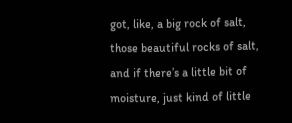got, like, a big rock of salt, those beautiful rocks of salt, and if there’s a little bit of moisture, just kind of little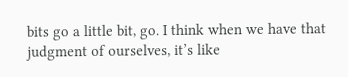bits go a little bit, go. I think when we have that judgment of ourselves, it’s like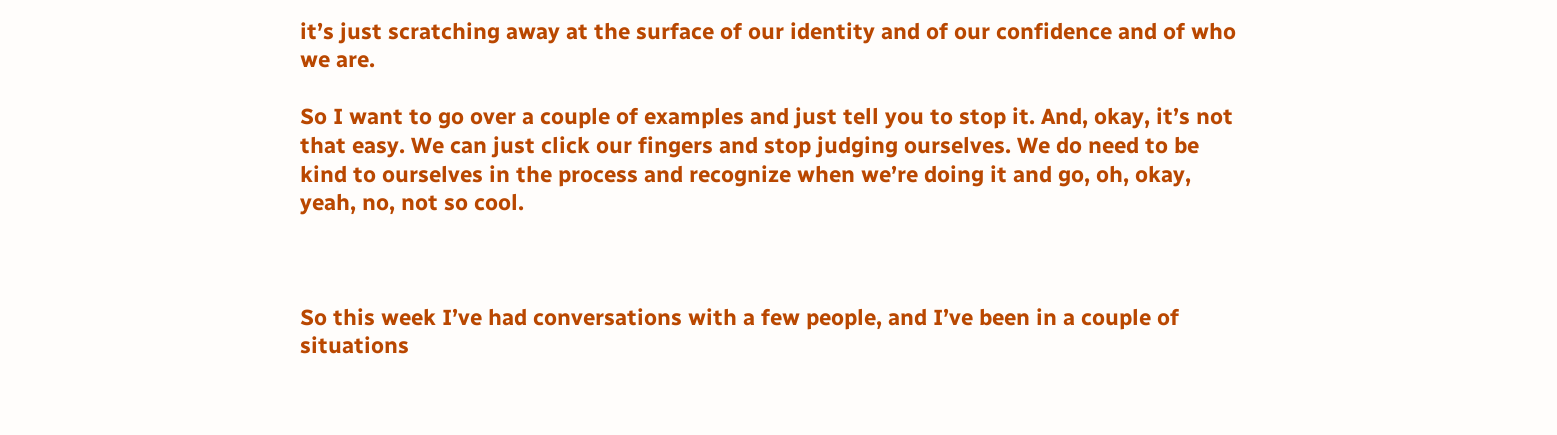it’s just scratching away at the surface of our identity and of our confidence and of who we are.

So I want to go over a couple of examples and just tell you to stop it. And, okay, it’s not that easy. We can just click our fingers and stop judging ourselves. We do need to be kind to ourselves in the process and recognize when we’re doing it and go, oh, okay, yeah, no, not so cool.



So this week I’ve had conversations with a few people, and I’ve been in a couple of situations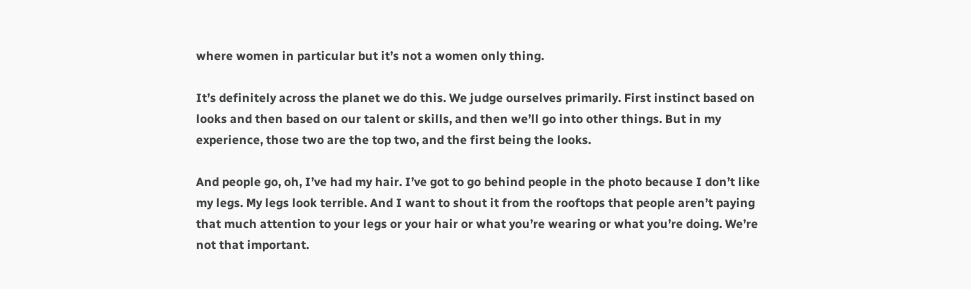where women in particular but it’s not a women only thing.

It’s definitely across the planet we do this. We judge ourselves primarily. First instinct based on looks and then based on our talent or skills, and then we’ll go into other things. But in my experience, those two are the top two, and the first being the looks.

And people go, oh, I’ve had my hair. I’ve got to go behind people in the photo because I don’t like my legs. My legs look terrible. And I want to shout it from the rooftops that people aren’t paying that much attention to your legs or your hair or what you’re wearing or what you’re doing. We’re not that important.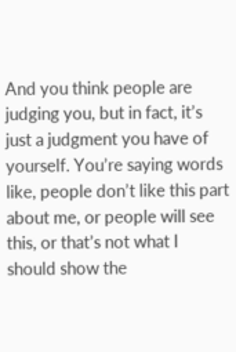And you think people are judging you, but in fact, it’s just a judgment you have of yourself. You’re saying words like, people don’t like this part about me, or people will see this, or that’s not what I should show the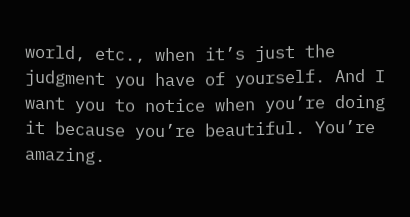world, etc., when it’s just the judgment you have of yourself. And I want you to notice when you’re doing it because you’re beautiful. You’re amazing.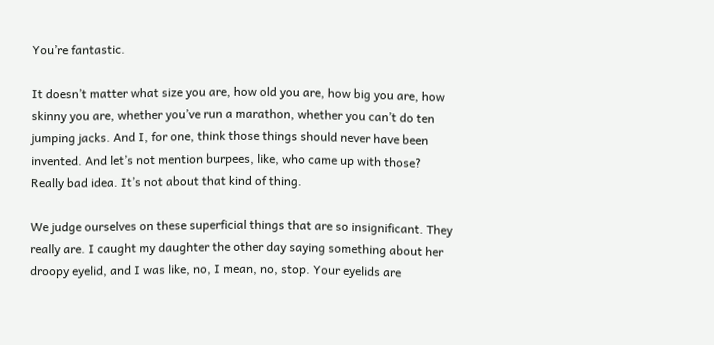You’re fantastic.

It doesn’t matter what size you are, how old you are, how big you are, how skinny you are, whether you’ve run a marathon, whether you can’t do ten jumping jacks. And I, for one, think those things should never have been invented. And let’s not mention burpees, like, who came up with those? Really bad idea. It’s not about that kind of thing.

We judge ourselves on these superficial things that are so insignificant. They really are. I caught my daughter the other day saying something about her droopy eyelid, and I was like, no, I mean, no, stop. Your eyelids are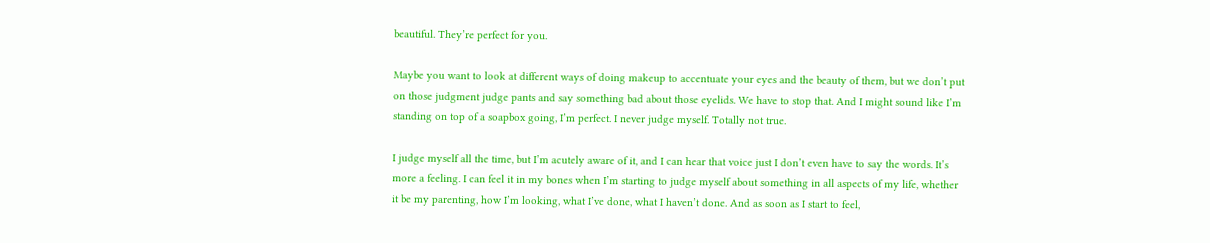beautiful. They’re perfect for you.

Maybe you want to look at different ways of doing makeup to accentuate your eyes and the beauty of them, but we don’t put on those judgment judge pants and say something bad about those eyelids. We have to stop that. And I might sound like I’m standing on top of a soapbox going, I’m perfect. I never judge myself. Totally not true.

I judge myself all the time, but I’m acutely aware of it, and I can hear that voice just I don’t even have to say the words. It’s more a feeling. I can feel it in my bones when I’m starting to judge myself about something in all aspects of my life, whether it be my parenting, how I’m looking, what I’ve done, what I haven’t done. And as soon as I start to feel,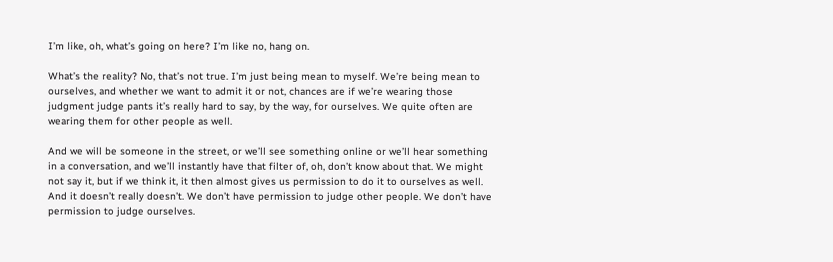I’m like, oh, what’s going on here? I’m like no, hang on.

What’s the reality? No, that’s not true. I’m just being mean to myself. We’re being mean to ourselves, and whether we want to admit it or not, chances are if we’re wearing those judgment judge pants it’s really hard to say, by the way, for ourselves. We quite often are wearing them for other people as well.

And we will be someone in the street, or we’ll see something online or we’ll hear something in a conversation, and we’ll instantly have that filter of, oh, don’t know about that. We might not say it, but if we think it, it then almost gives us permission to do it to ourselves as well. And it doesn’t really doesn’t. We don’t have permission to judge other people. We don’t have permission to judge ourselves.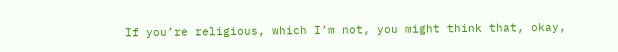If you’re religious, which I’m not, you might think that, okay,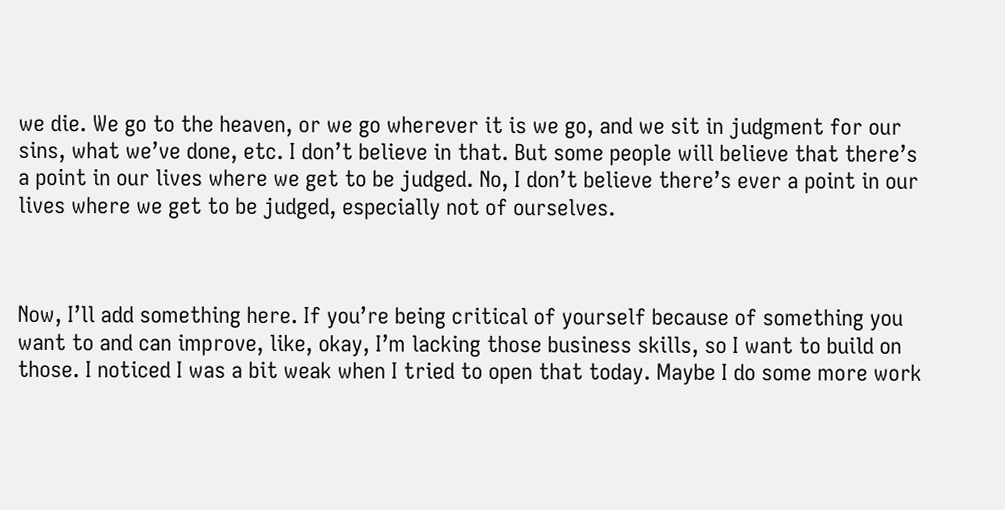we die. We go to the heaven, or we go wherever it is we go, and we sit in judgment for our sins, what we’ve done, etc. I don’t believe in that. But some people will believe that there’s a point in our lives where we get to be judged. No, I don’t believe there’s ever a point in our lives where we get to be judged, especially not of ourselves.



Now, I’ll add something here. If you’re being critical of yourself because of something you want to and can improve, like, okay, I’m lacking those business skills, so I want to build on those. I noticed I was a bit weak when I tried to open that today. Maybe I do some more work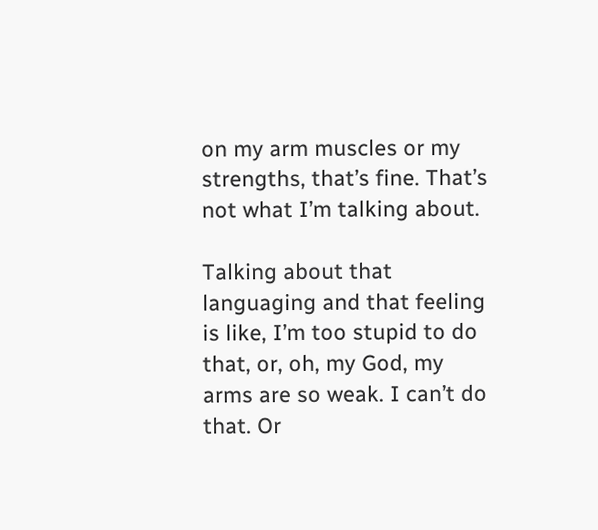on my arm muscles or my strengths, that’s fine. That’s not what I’m talking about.

Talking about that languaging and that feeling is like, I’m too stupid to do that, or, oh, my God, my arms are so weak. I can’t do that. Or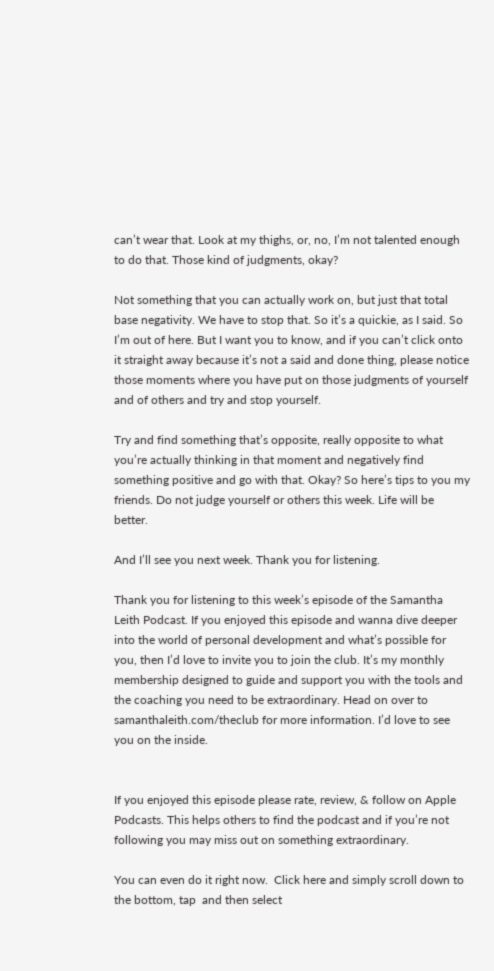can’t wear that. Look at my thighs, or, no, I’m not talented enough to do that. Those kind of judgments, okay?

Not something that you can actually work on, but just that total base negativity. We have to stop that. So it’s a quickie, as I said. So I’m out of here. But I want you to know, and if you can’t click onto it straight away because it’s not a said and done thing, please notice those moments where you have put on those judgments of yourself and of others and try and stop yourself.

Try and find something that’s opposite, really opposite to what you’re actually thinking in that moment and negatively find something positive and go with that. Okay? So here’s tips to you my friends. Do not judge yourself or others this week. Life will be better.

And I’ll see you next week. Thank you for listening.

Thank you for listening to this week’s episode of the Samantha Leith Podcast. If you enjoyed this episode and wanna dive deeper into the world of personal development and what’s possible for you, then I’d love to invite you to join the club. It’s my monthly membership designed to guide and support you with the tools and the coaching you need to be extraordinary. Head on over to samanthaleith.com/theclub for more information. I’d love to see you on the inside.


If you enjoyed this episode please rate, review, & follow on Apple Podcasts. This helps others to find the podcast and if you’re not following you may miss out on something extraordinary.

You can even do it right now.  Click here and simply scroll down to the bottom, tap  and then select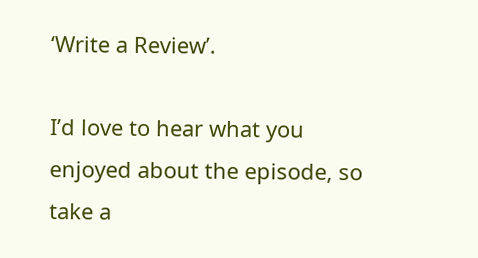‘Write a Review’.

I’d love to hear what you enjoyed about the episode, so take a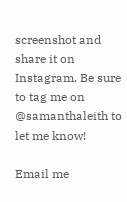screenshot and share it on Instagram. Be sure to tag me on @samanthaleith to let me know!

Email me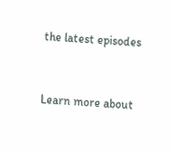the latest episodes


Learn more about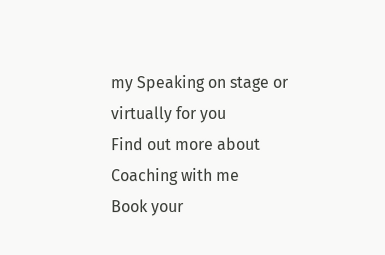my Speaking on stage or virtually for you
Find out more about Coaching with me
Book your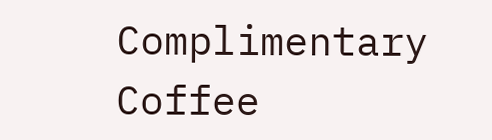Complimentary Coffee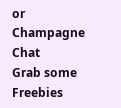or Champagne Chat
Grab some Freebies